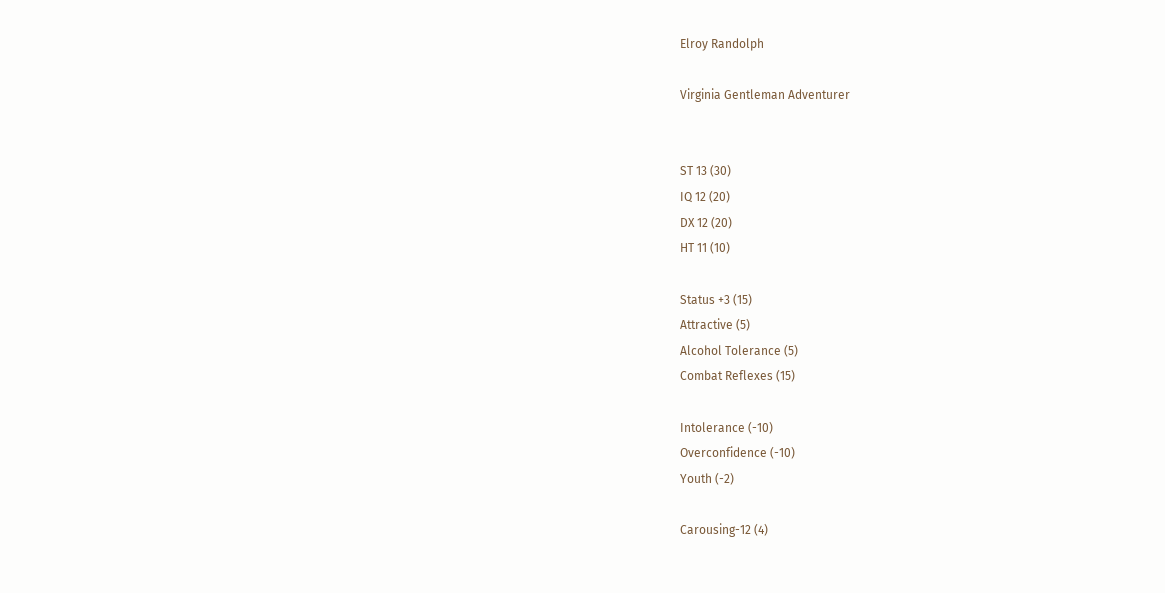Elroy Randolph

Virginia Gentleman Adventurer


ST 13 (30)
IQ 12 (20)
DX 12 (20)
HT 11 (10)

Status +3 (15)
Attractive (5)
Alcohol Tolerance (5)
Combat Reflexes (15)

Intolerance (-10)
Overconfidence (-10)
Youth (-2)

Carousing-12 (4)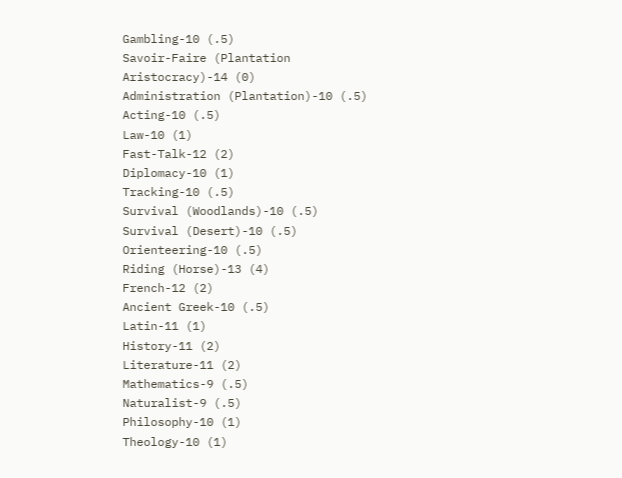Gambling-10 (.5)
Savoir-Faire (Plantation Aristocracy)-14 (0)
Administration (Plantation)-10 (.5)
Acting-10 (.5)
Law-10 (1)
Fast-Talk-12 (2)
Diplomacy-10 (1)
Tracking-10 (.5)
Survival (Woodlands)-10 (.5)
Survival (Desert)-10 (.5)
Orienteering-10 (.5)
Riding (Horse)-13 (4)
French-12 (2)
Ancient Greek-10 (.5)
Latin-11 (1)
History-11 (2)
Literature-11 (2)
Mathematics-9 (.5)
Naturalist-9 (.5)
Philosophy-10 (1)
Theology-10 (1)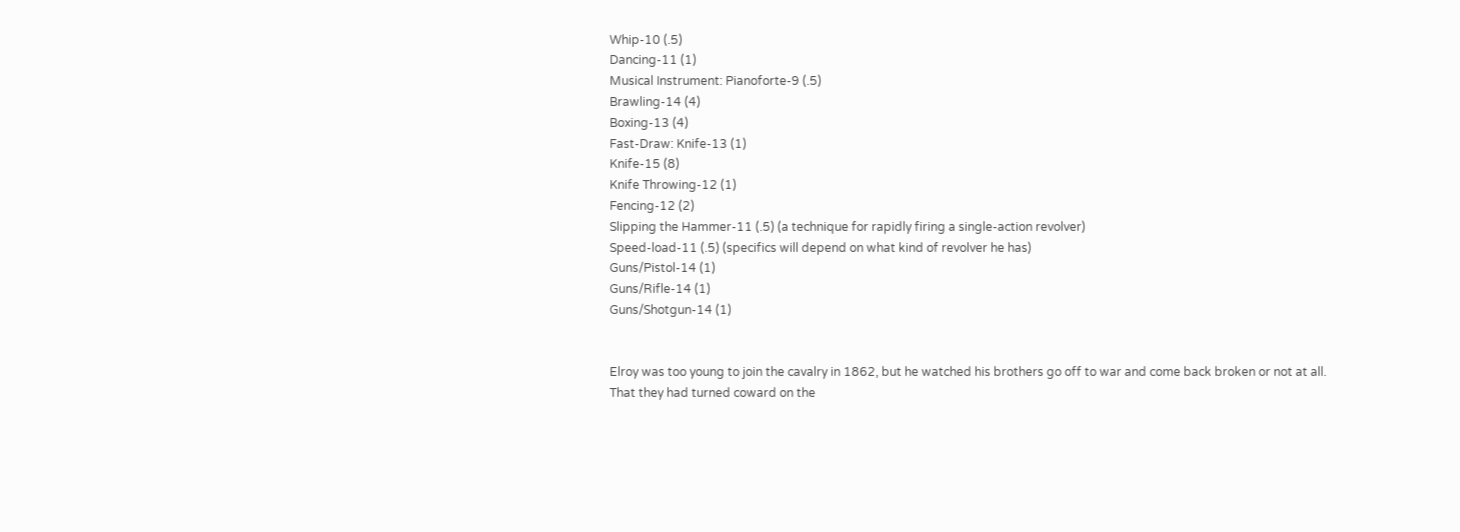Whip-10 (.5)
Dancing-11 (1)
Musical Instrument: Pianoforte-9 (.5)
Brawling-14 (4)
Boxing-13 (4)
Fast-Draw: Knife-13 (1)
Knife-15 (8)
Knife Throwing-12 (1)
Fencing-12 (2)
Slipping the Hammer-11 (.5) (a technique for rapidly firing a single-action revolver)
Speed-load-11 (.5) (specifics will depend on what kind of revolver he has)
Guns/Pistol-14 (1)
Guns/Rifle-14 (1)
Guns/Shotgun-14 (1)


Elroy was too young to join the cavalry in 1862, but he watched his brothers go off to war and come back broken or not at all. That they had turned coward on the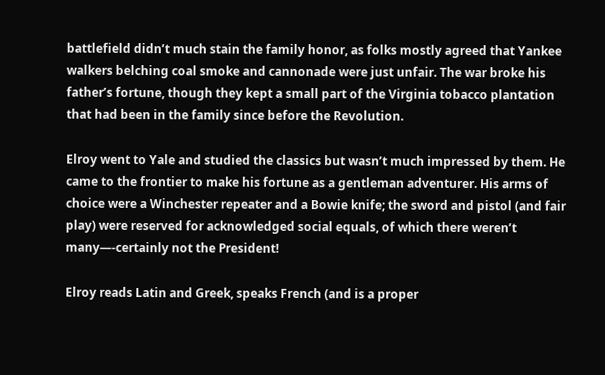battlefield didn’t much stain the family honor, as folks mostly agreed that Yankee walkers belching coal smoke and cannonade were just unfair. The war broke his father’s fortune, though they kept a small part of the Virginia tobacco plantation that had been in the family since before the Revolution.

Elroy went to Yale and studied the classics but wasn’t much impressed by them. He came to the frontier to make his fortune as a gentleman adventurer. His arms of choice were a Winchester repeater and a Bowie knife; the sword and pistol (and fair play) were reserved for acknowledged social equals, of which there weren’t many—-certainly not the President!

Elroy reads Latin and Greek, speaks French (and is a proper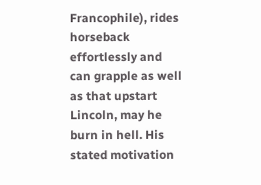Francophile), rides horseback effortlessly and can grapple as well as that upstart Lincoln, may he burn in hell. His stated motivation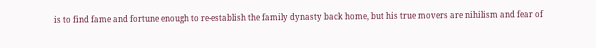is to find fame and fortune enough to re-establish the family dynasty back home, but his true movers are nihilism and fear of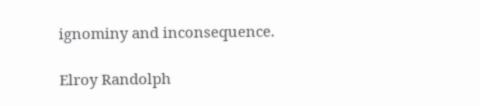ignominy and inconsequence.

Elroy Randolph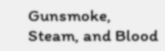Gunsmoke, Steam, and Blood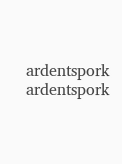ardentspork ardentspork